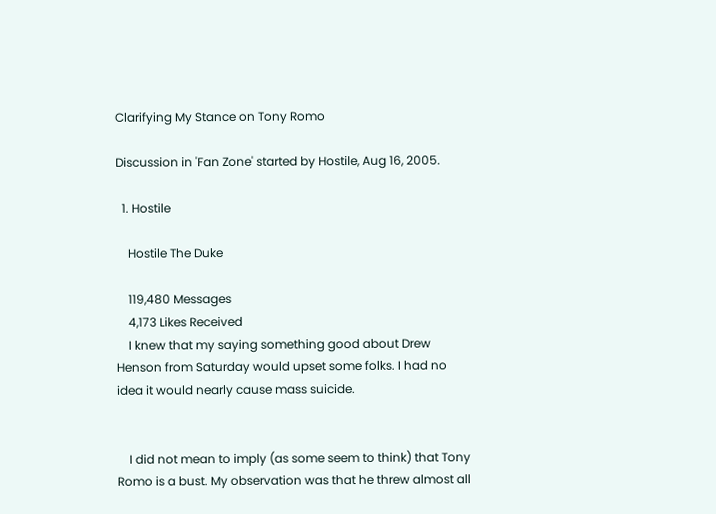Clarifying My Stance on Tony Romo

Discussion in 'Fan Zone' started by Hostile, Aug 16, 2005.

  1. Hostile

    Hostile The Duke

    119,480 Messages
    4,173 Likes Received
    I knew that my saying something good about Drew Henson from Saturday would upset some folks. I had no idea it would nearly cause mass suicide.


    I did not mean to imply (as some seem to think) that Tony Romo is a bust. My observation was that he threw almost all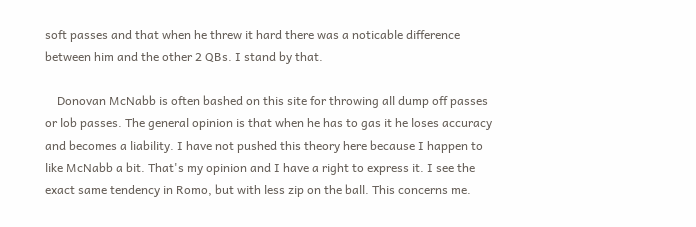soft passes and that when he threw it hard there was a noticable difference between him and the other 2 QBs. I stand by that.

    Donovan McNabb is often bashed on this site for throwing all dump off passes or lob passes. The general opinion is that when he has to gas it he loses accuracy and becomes a liability. I have not pushed this theory here because I happen to like McNabb a bit. That's my opinion and I have a right to express it. I see the exact same tendency in Romo, but with less zip on the ball. This concerns me.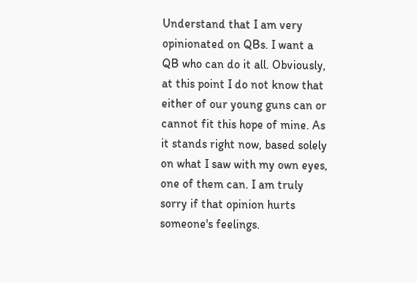Understand that I am very opinionated on QBs. I want a QB who can do it all. Obviously, at this point I do not know that either of our young guns can or cannot fit this hope of mine. As it stands right now, based solely on what I saw with my own eyes, one of them can. I am truly sorry if that opinion hurts someone's feelings.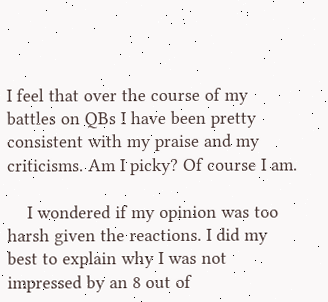I feel that over the course of my battles on QBs I have been pretty consistent with my praise and my criticisms. Am I picky? Of course I am.

    I wondered if my opinion was too harsh given the reactions. I did my best to explain why I was not impressed by an 8 out of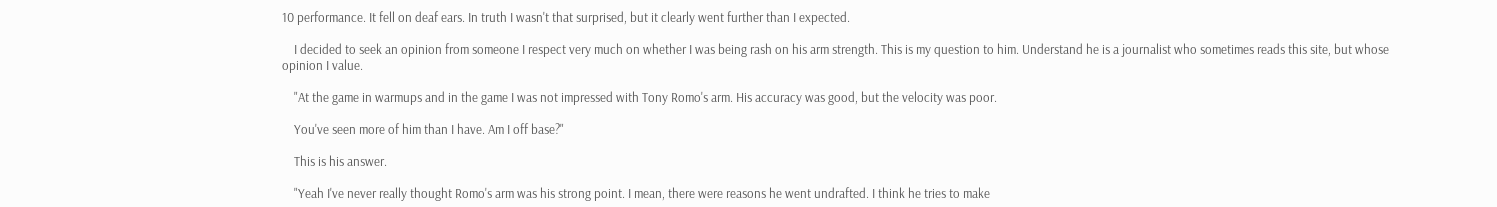10 performance. It fell on deaf ears. In truth I wasn't that surprised, but it clearly went further than I expected.

    I decided to seek an opinion from someone I respect very much on whether I was being rash on his arm strength. This is my question to him. Understand he is a journalist who sometimes reads this site, but whose opinion I value.

    "At the game in warmups and in the game I was not impressed with Tony Romo's arm. His accuracy was good, but the velocity was poor.

    You've seen more of him than I have. Am I off base?"

    This is his answer.

    "Yeah I've never really thought Romo's arm was his strong point. I mean, there were reasons he went undrafted. I think he tries to make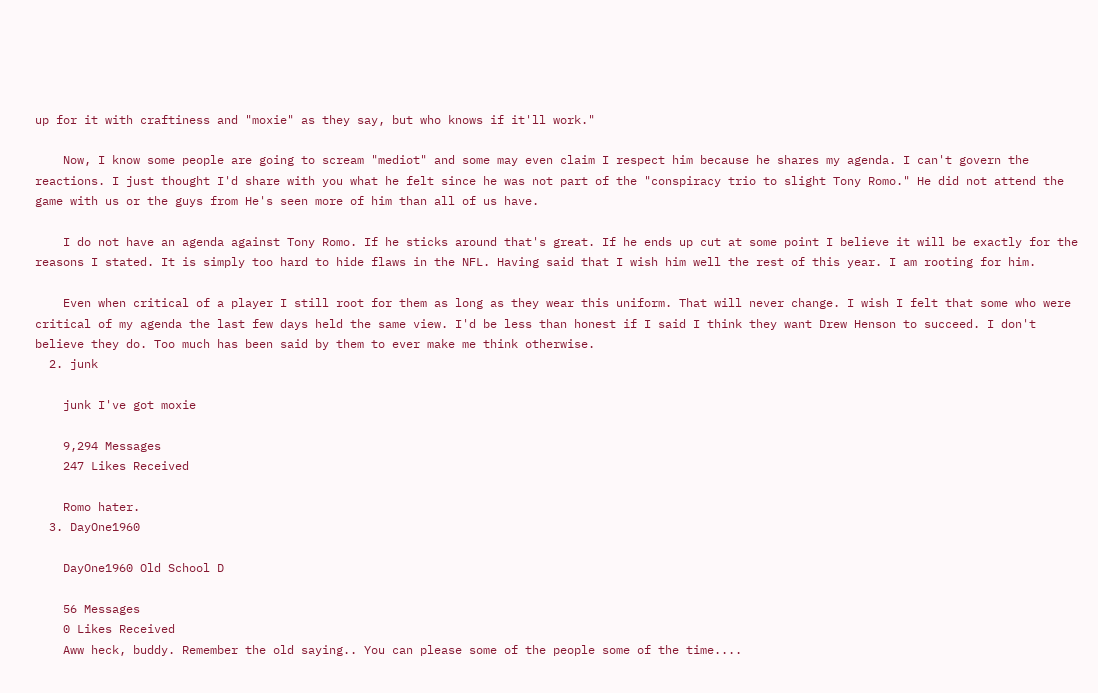up for it with craftiness and "moxie" as they say, but who knows if it'll work."

    Now, I know some people are going to scream "mediot" and some may even claim I respect him because he shares my agenda. I can't govern the reactions. I just thought I'd share with you what he felt since he was not part of the "conspiracy trio to slight Tony Romo." He did not attend the game with us or the guys from He's seen more of him than all of us have.

    I do not have an agenda against Tony Romo. If he sticks around that's great. If he ends up cut at some point I believe it will be exactly for the reasons I stated. It is simply too hard to hide flaws in the NFL. Having said that I wish him well the rest of this year. I am rooting for him.

    Even when critical of a player I still root for them as long as they wear this uniform. That will never change. I wish I felt that some who were critical of my agenda the last few days held the same view. I'd be less than honest if I said I think they want Drew Henson to succeed. I don't believe they do. Too much has been said by them to ever make me think otherwise.
  2. junk

    junk I've got moxie

    9,294 Messages
    247 Likes Received

    Romo hater.
  3. DayOne1960

    DayOne1960 Old School D

    56 Messages
    0 Likes Received
    Aww heck, buddy. Remember the old saying.. You can please some of the people some of the time....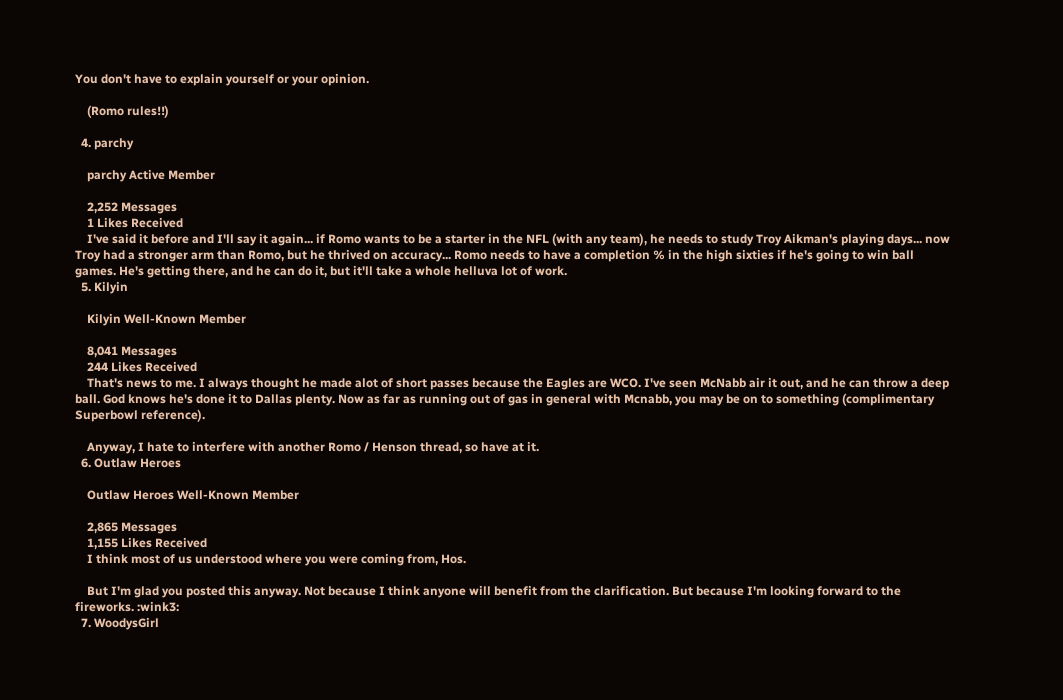You don't have to explain yourself or your opinion.

    (Romo rules!!)

  4. parchy

    parchy Active Member

    2,252 Messages
    1 Likes Received
    I've said it before and I'll say it again... if Romo wants to be a starter in the NFL (with any team), he needs to study Troy Aikman's playing days... now Troy had a stronger arm than Romo, but he thrived on accuracy... Romo needs to have a completion % in the high sixties if he's going to win ball games. He's getting there, and he can do it, but it'll take a whole helluva lot of work.
  5. Kilyin

    Kilyin Well-Known Member

    8,041 Messages
    244 Likes Received
    That's news to me. I always thought he made alot of short passes because the Eagles are WCO. I've seen McNabb air it out, and he can throw a deep ball. God knows he's done it to Dallas plenty. Now as far as running out of gas in general with Mcnabb, you may be on to something (complimentary Superbowl reference).

    Anyway, I hate to interfere with another Romo / Henson thread, so have at it.
  6. Outlaw Heroes

    Outlaw Heroes Well-Known Member

    2,865 Messages
    1,155 Likes Received
    I think most of us understood where you were coming from, Hos.

    But I'm glad you posted this anyway. Not because I think anyone will benefit from the clarification. But because I'm looking forward to the fireworks. :wink3:
  7. WoodysGirl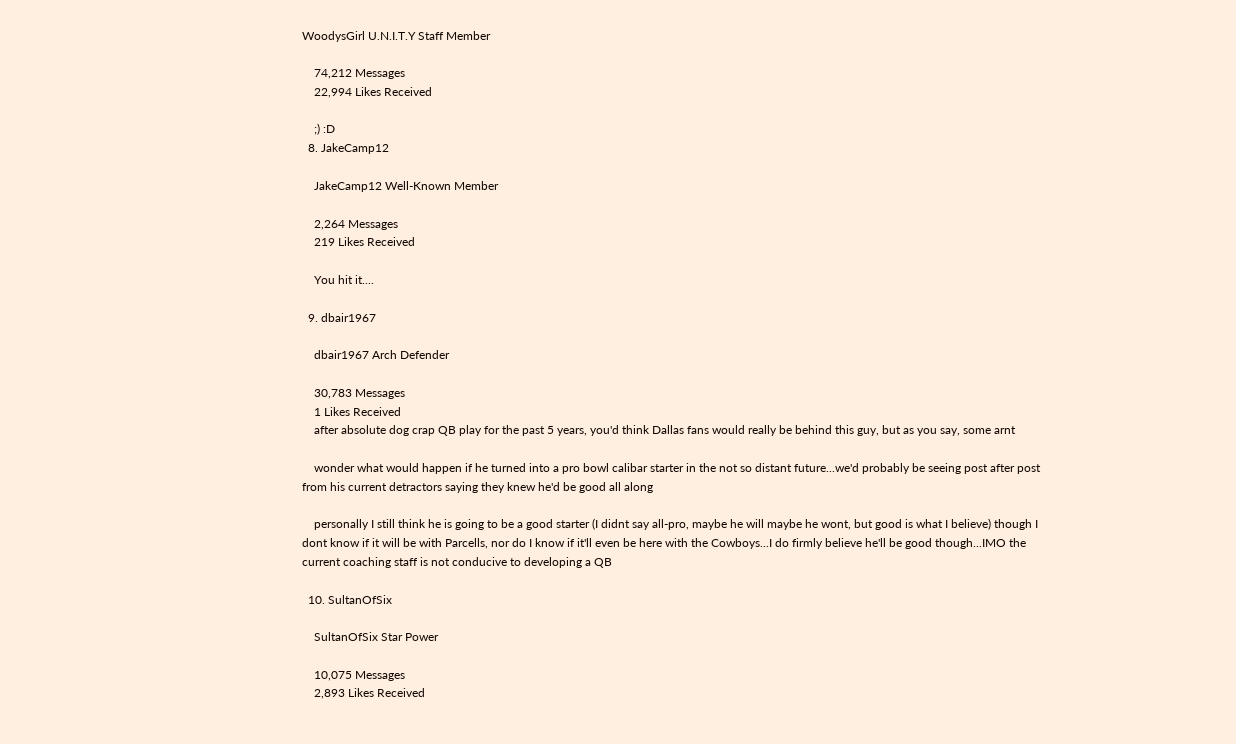WoodysGirl U.N.I.T.Y Staff Member

    74,212 Messages
    22,994 Likes Received

    ;) :D
  8. JakeCamp12

    JakeCamp12 Well-Known Member

    2,264 Messages
    219 Likes Received

    You hit it....

  9. dbair1967

    dbair1967 Arch Defender

    30,783 Messages
    1 Likes Received
    after absolute dog crap QB play for the past 5 years, you'd think Dallas fans would really be behind this guy, but as you say, some arnt

    wonder what would happen if he turned into a pro bowl calibar starter in the not so distant future...we'd probably be seeing post after post from his current detractors saying they knew he'd be good all along

    personally I still think he is going to be a good starter (I didnt say all-pro, maybe he will maybe he wont, but good is what I believe) though I dont know if it will be with Parcells, nor do I know if it'll even be here with the Cowboys...I do firmly believe he'll be good though...IMO the current coaching staff is not conducive to developing a QB

  10. SultanOfSix

    SultanOfSix Star Power

    10,075 Messages
    2,893 Likes Received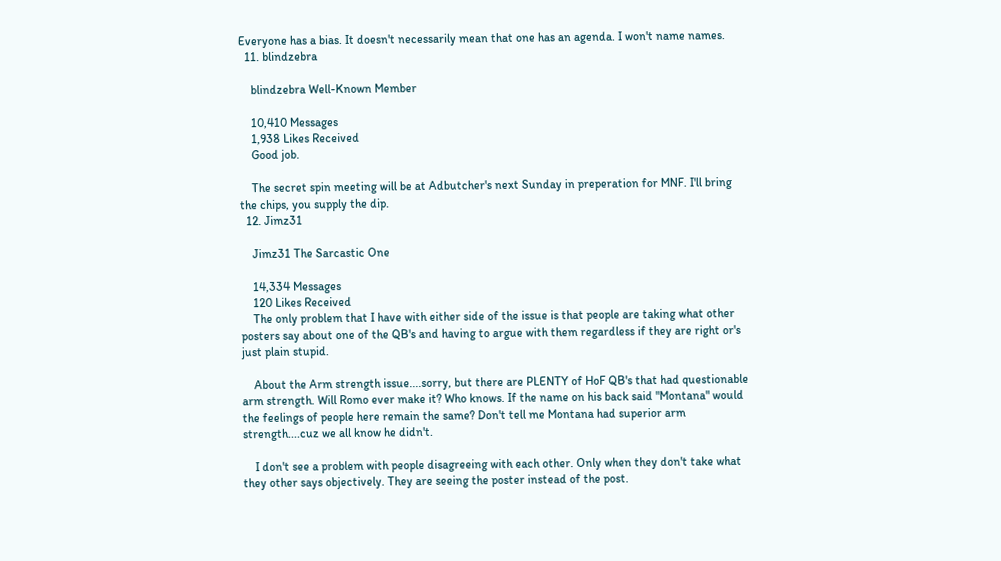Everyone has a bias. It doesn't necessarily mean that one has an agenda. I won't name names.
  11. blindzebra

    blindzebra Well-Known Member

    10,410 Messages
    1,938 Likes Received
    Good job.

    The secret spin meeting will be at Adbutcher's next Sunday in preperation for MNF. I'll bring the chips, you supply the dip.
  12. Jimz31

    Jimz31 The Sarcastic One

    14,334 Messages
    120 Likes Received
    The only problem that I have with either side of the issue is that people are taking what other posters say about one of the QB's and having to argue with them regardless if they are right or's just plain stupid.

    About the Arm strength issue....sorry, but there are PLENTY of HoF QB's that had questionable arm strength. Will Romo ever make it? Who knows. If the name on his back said "Montana" would the feelings of people here remain the same? Don't tell me Montana had superior arm strength....cuz we all know he didn't.

    I don't see a problem with people disagreeing with each other. Only when they don't take what they other says objectively. They are seeing the poster instead of the post.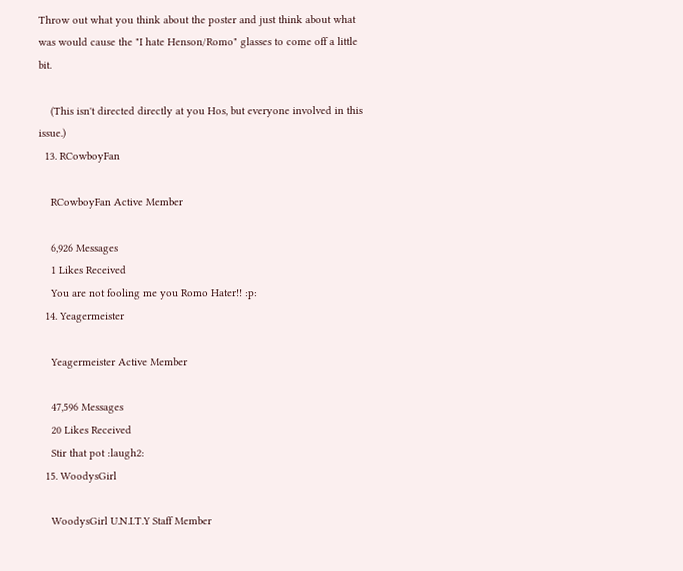Throw out what you think about the poster and just think about what was would cause the "I hate Henson/Romo" glasses to come off a little bit.

    (This isn't directed directly at you Hos, but everyone involved in this issue.)
  13. RCowboyFan

    RCowboyFan Active Member

    6,926 Messages
    1 Likes Received
    You are not fooling me you Romo Hater!! :p:
  14. Yeagermeister

    Yeagermeister Active Member

    47,596 Messages
    20 Likes Received
    Stir that pot :laugh2:
  15. WoodysGirl

    WoodysGirl U.N.I.T.Y Staff Member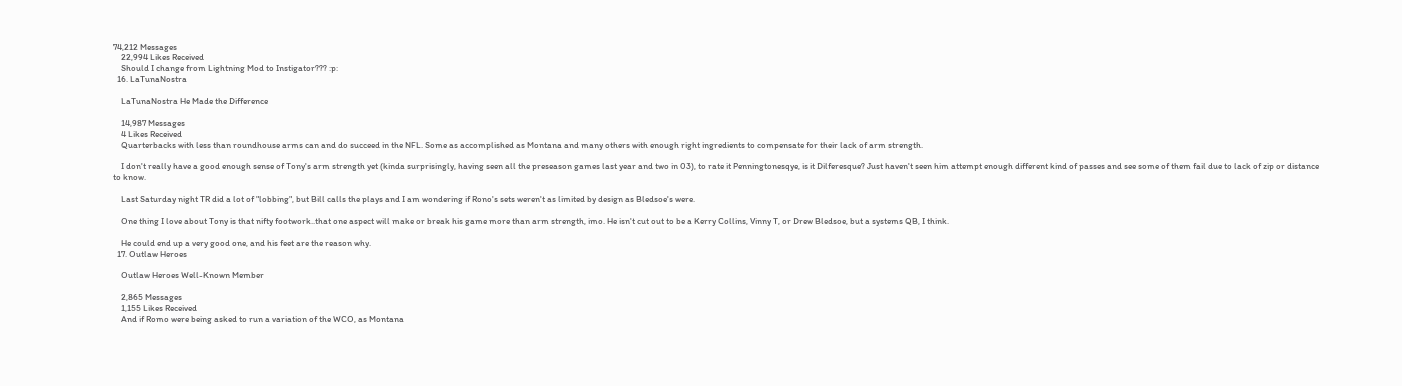74,212 Messages
    22,994 Likes Received
    Should I change from Lightning Mod to Instigator??? :p:
  16. LaTunaNostra

    LaTunaNostra He Made the Difference

    14,987 Messages
    4 Likes Received
    Quarterbacks with less than roundhouse arms can and do succeed in the NFL. Some as accomplished as Montana and many others with enough right ingredients to compensate for their lack of arm strength.

    I don't really have a good enough sense of Tony's arm strength yet (kinda surprisingly, having seen all the preseason games last year and two in 03), to rate it Penningtonesqye, is it Dilferesque? Just haven't seen him attempt enough different kind of passes and see some of them fail due to lack of zip or distance to know.

    Last Saturday night TR did a lot of "lobbing", but Bill calls the plays and I am wondering if Rono's sets weren't as limited by design as Bledsoe's were.

    One thing I love about Tony is that nifty footwork..that one aspect will make or break his game more than arm strength, imo. He isn't cut out to be a Kerry Collins, Vinny T, or Drew Bledsoe, but a systems QB, I think.

    He could end up a very good one, and his feet are the reason why.
  17. Outlaw Heroes

    Outlaw Heroes Well-Known Member

    2,865 Messages
    1,155 Likes Received
    And if Romo were being asked to run a variation of the WCO, as Montana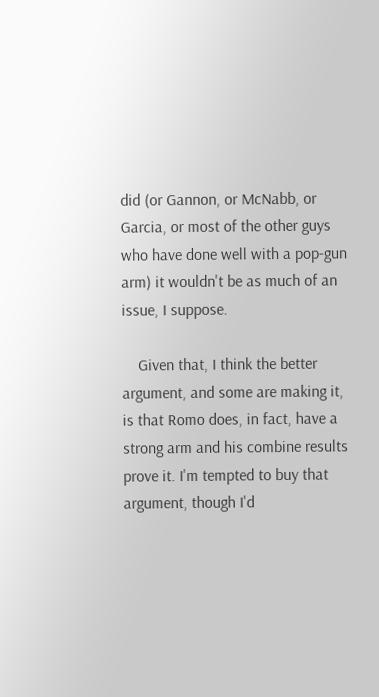did (or Gannon, or McNabb, or Garcia, or most of the other guys who have done well with a pop-gun arm) it wouldn't be as much of an issue, I suppose.

    Given that, I think the better argument, and some are making it, is that Romo does, in fact, have a strong arm and his combine results prove it. I'm tempted to buy that argument, though I'd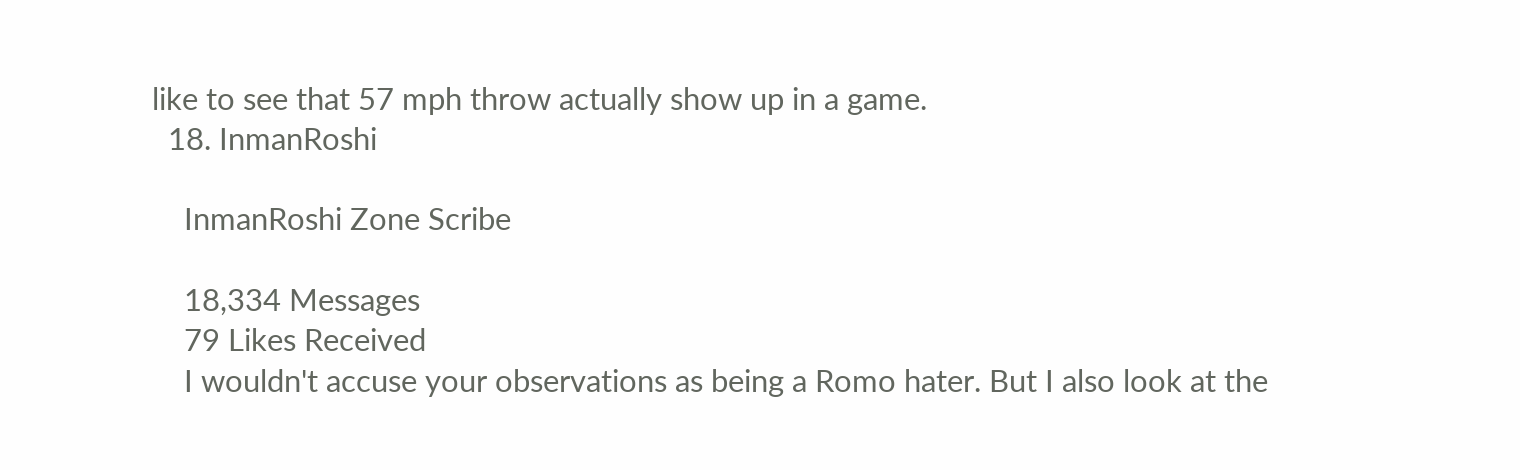like to see that 57 mph throw actually show up in a game.
  18. InmanRoshi

    InmanRoshi Zone Scribe

    18,334 Messages
    79 Likes Received
    I wouldn't accuse your observations as being a Romo hater. But I also look at the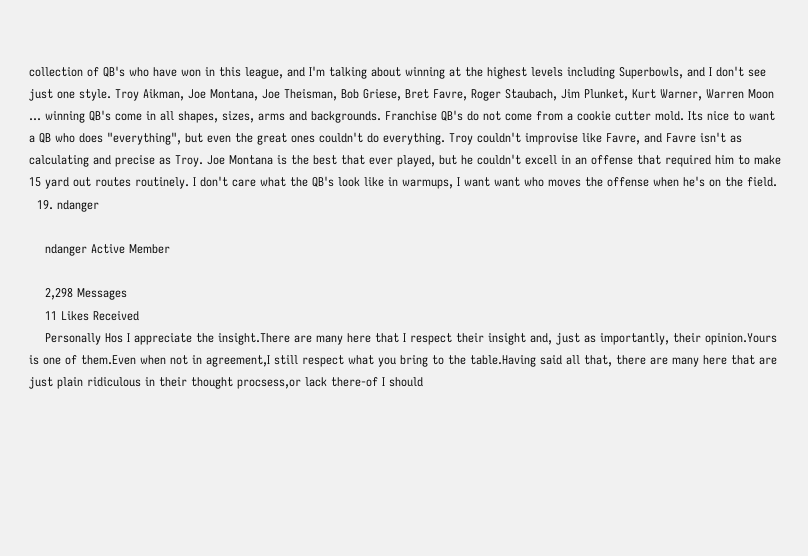collection of QB's who have won in this league, and I'm talking about winning at the highest levels including Superbowls, and I don't see just one style. Troy Aikman, Joe Montana, Joe Theisman, Bob Griese, Bret Favre, Roger Staubach, Jim Plunket, Kurt Warner, Warren Moon ... winning QB's come in all shapes, sizes, arms and backgrounds. Franchise QB's do not come from a cookie cutter mold. Its nice to want a QB who does "everything", but even the great ones couldn't do everything. Troy couldn't improvise like Favre, and Favre isn't as calculating and precise as Troy. Joe Montana is the best that ever played, but he couldn't excell in an offense that required him to make 15 yard out routes routinely. I don't care what the QB's look like in warmups, I want want who moves the offense when he's on the field.
  19. ndanger

    ndanger Active Member

    2,298 Messages
    11 Likes Received
    Personally Hos I appreciate the insight.There are many here that I respect their insight and, just as importantly, their opinion.Yours is one of them.Even when not in agreement,I still respect what you bring to the table.Having said all that, there are many here that are just plain ridiculous in their thought procsess,or lack there-of I should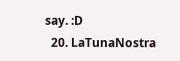say. :D
  20. LaTunaNostra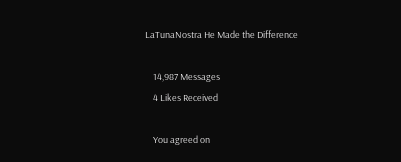LaTunaNostra He Made the Difference

    14,987 Messages
    4 Likes Received

    You agreed on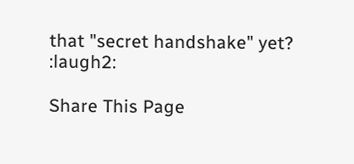that "secret handshake" yet? :laugh2:

Share This Page